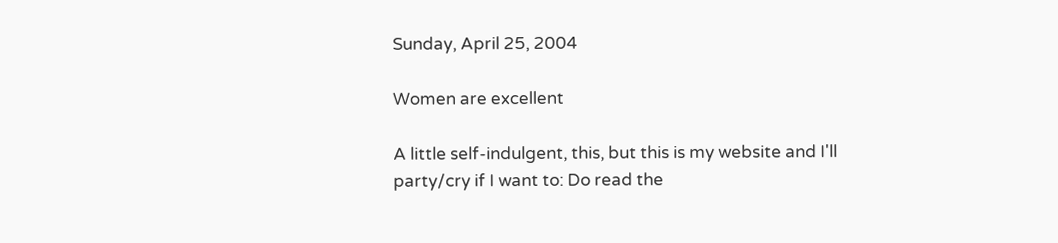Sunday, April 25, 2004

Women are excellent

A little self-indulgent, this, but this is my website and I'll party/cry if I want to: Do read the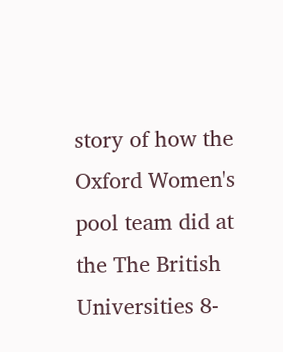story of how the Oxford Women's pool team did at the The British Universities 8-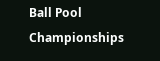Ball Pool Championships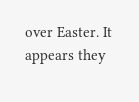over Easter. It appears they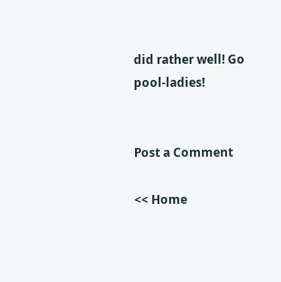did rather well! Go pool-ladies!


Post a Comment

<< Home